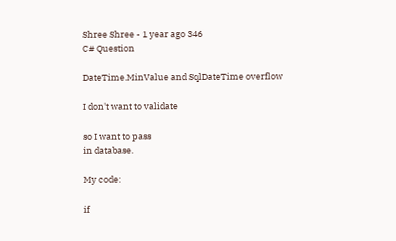Shree Shree - 1 year ago 346
C# Question

DateTime.MinValue and SqlDateTime overflow

I don't want to validate

so I want to pass
in database.

My code:

if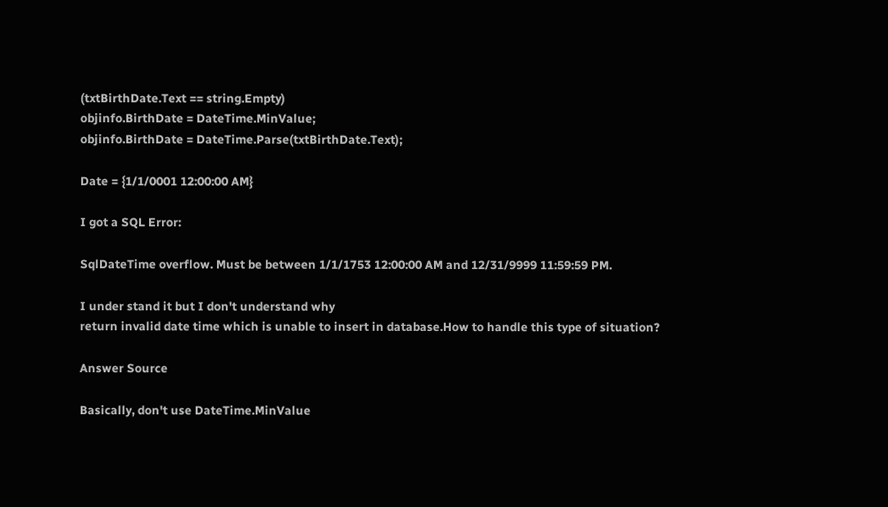(txtBirthDate.Text == string.Empty)
objinfo.BirthDate = DateTime.MinValue;
objinfo.BirthDate = DateTime.Parse(txtBirthDate.Text);

Date = {1/1/0001 12:00:00 AM}

I got a SQL Error:

SqlDateTime overflow. Must be between 1/1/1753 12:00:00 AM and 12/31/9999 11:59:59 PM.

I under stand it but I don't understand why
return invalid date time which is unable to insert in database.How to handle this type of situation?

Answer Source

Basically, don't use DateTime.MinValue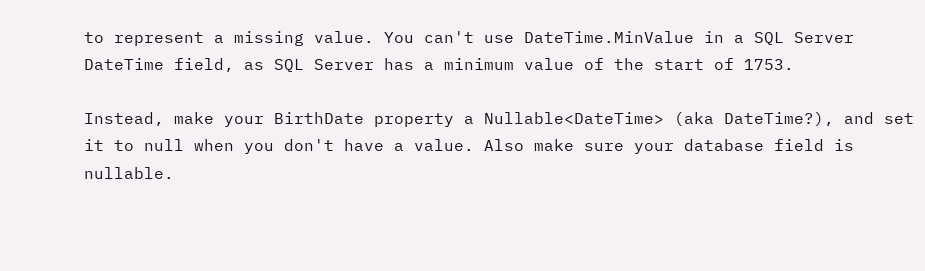to represent a missing value. You can't use DateTime.MinValue in a SQL Server DateTime field, as SQL Server has a minimum value of the start of 1753.

Instead, make your BirthDate property a Nullable<DateTime> (aka DateTime?), and set it to null when you don't have a value. Also make sure your database field is nullable.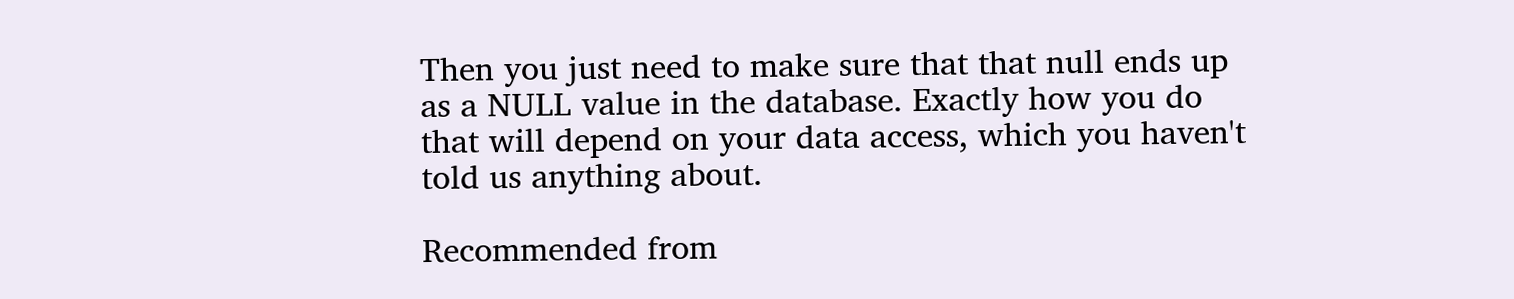Then you just need to make sure that that null ends up as a NULL value in the database. Exactly how you do that will depend on your data access, which you haven't told us anything about.

Recommended from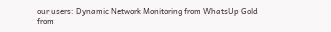our users: Dynamic Network Monitoring from WhatsUp Gold from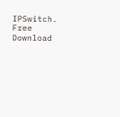IPSwitch. Free Download